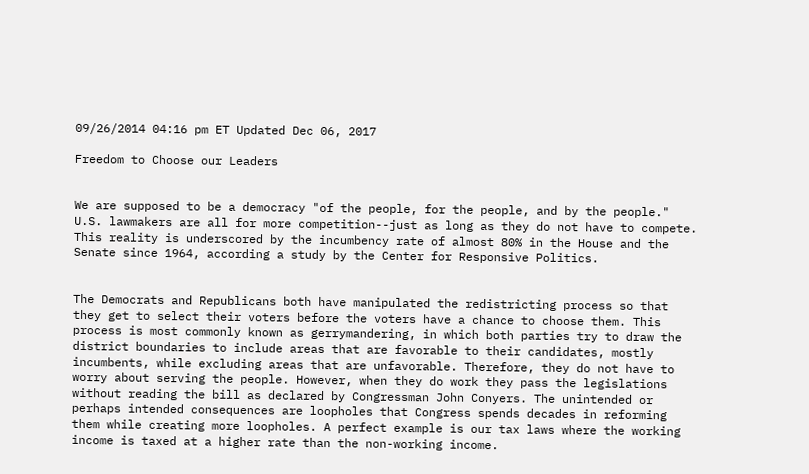09/26/2014 04:16 pm ET Updated Dec 06, 2017

Freedom to Choose our Leaders


We are supposed to be a democracy "of the people, for the people, and by the people." U.S. lawmakers are all for more competition--just as long as they do not have to compete. This reality is underscored by the incumbency rate of almost 80% in the House and the Senate since 1964, according a study by the Center for Responsive Politics.


The Democrats and Republicans both have manipulated the redistricting process so that they get to select their voters before the voters have a chance to choose them. This process is most commonly known as gerrymandering, in which both parties try to draw the district boundaries to include areas that are favorable to their candidates, mostly incumbents, while excluding areas that are unfavorable. Therefore, they do not have to worry about serving the people. However, when they do work they pass the legislations without reading the bill as declared by Congressman John Conyers. The unintended or perhaps intended consequences are loopholes that Congress spends decades in reforming them while creating more loopholes. A perfect example is our tax laws where the working income is taxed at a higher rate than the non-working income.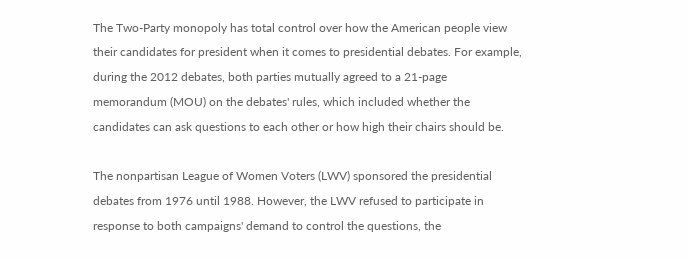The Two-Party monopoly has total control over how the American people view their candidates for president when it comes to presidential debates. For example, during the 2012 debates, both parties mutually agreed to a 21-page memorandum (MOU) on the debates' rules, which included whether the candidates can ask questions to each other or how high their chairs should be.

The nonpartisan League of Women Voters (LWV) sponsored the presidential debates from 1976 until 1988. However, the LWV refused to participate in response to both campaigns' demand to control the questions, the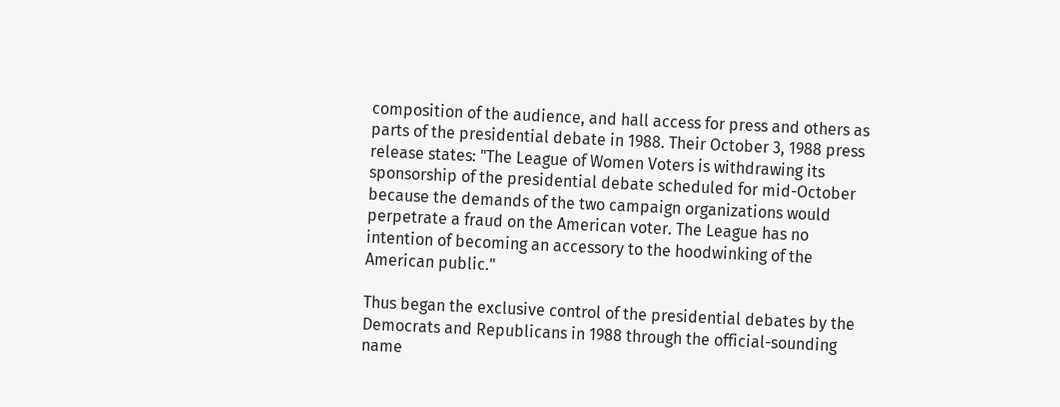composition of the audience, and hall access for press and others as parts of the presidential debate in 1988. Their October 3, 1988 press release states: "The League of Women Voters is withdrawing its sponsorship of the presidential debate scheduled for mid-October because the demands of the two campaign organizations would perpetrate a fraud on the American voter. The League has no intention of becoming an accessory to the hoodwinking of the American public."

Thus began the exclusive control of the presidential debates by the Democrats and Republicans in 1988 through the official-sounding name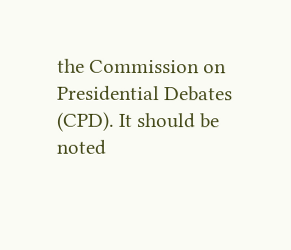the Commission on Presidential Debates (CPD). It should be noted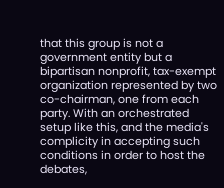that this group is not a government entity but a bipartisan nonprofit, tax-exempt organization represented by two co-chairman, one from each party. With an orchestrated setup like this, and the media's complicity in accepting such conditions in order to host the debates,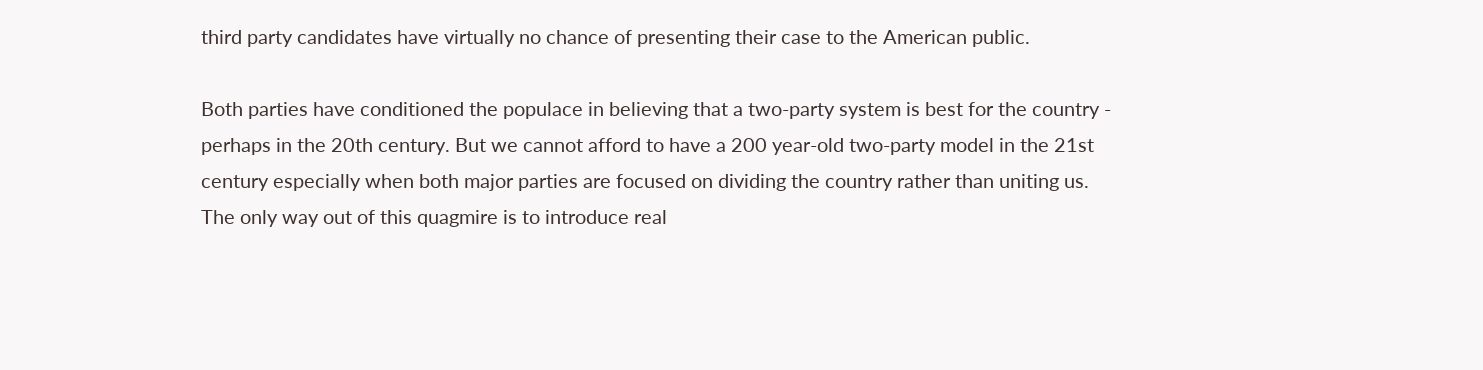third party candidates have virtually no chance of presenting their case to the American public.

Both parties have conditioned the populace in believing that a two-party system is best for the country - perhaps in the 20th century. But we cannot afford to have a 200 year-old two-party model in the 21st century especially when both major parties are focused on dividing the country rather than uniting us. The only way out of this quagmire is to introduce real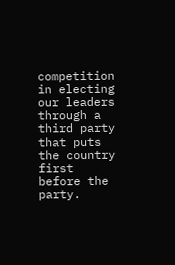competition in electing our leaders through a third party that puts the country first before the party.